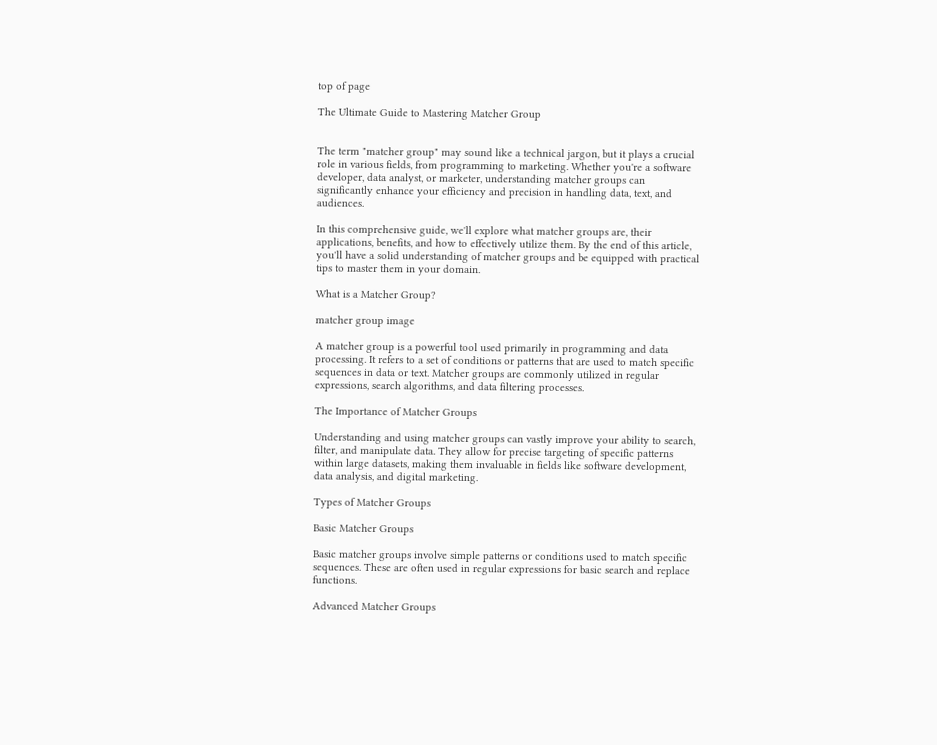top of page

The Ultimate Guide to Mastering Matcher Group


The term "matcher group" may sound like a technical jargon, but it plays a crucial role in various fields, from programming to marketing. Whether you're a software developer, data analyst, or marketer, understanding matcher groups can significantly enhance your efficiency and precision in handling data, text, and audiences.

In this comprehensive guide, we'll explore what matcher groups are, their applications, benefits, and how to effectively utilize them. By the end of this article, you'll have a solid understanding of matcher groups and be equipped with practical tips to master them in your domain.

What is a Matcher Group?

matcher group image

A matcher group is a powerful tool used primarily in programming and data processing. It refers to a set of conditions or patterns that are used to match specific sequences in data or text. Matcher groups are commonly utilized in regular expressions, search algorithms, and data filtering processes.

The Importance of Matcher Groups

Understanding and using matcher groups can vastly improve your ability to search, filter, and manipulate data. They allow for precise targeting of specific patterns within large datasets, making them invaluable in fields like software development, data analysis, and digital marketing.

Types of Matcher Groups

Basic Matcher Groups

Basic matcher groups involve simple patterns or conditions used to match specific sequences. These are often used in regular expressions for basic search and replace functions.

Advanced Matcher Groups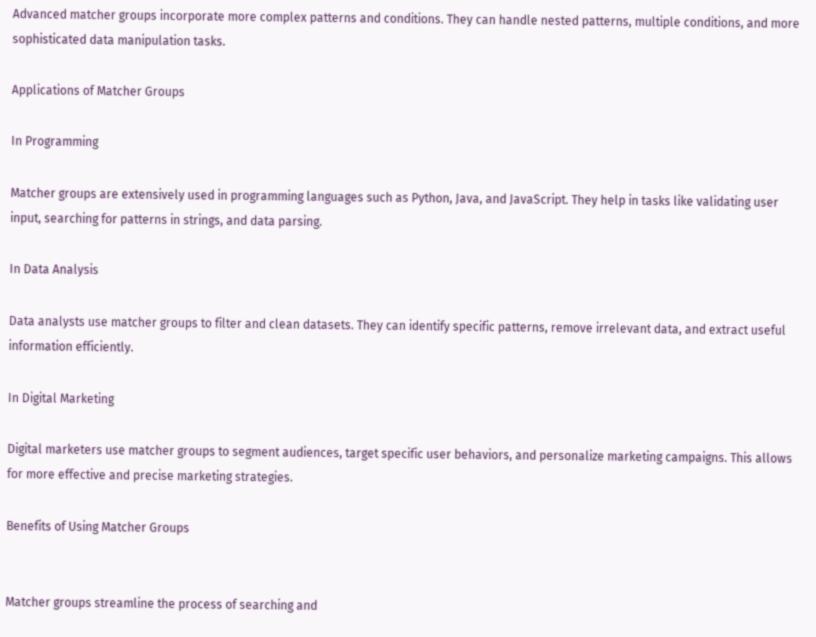Advanced matcher groups incorporate more complex patterns and conditions. They can handle nested patterns, multiple conditions, and more sophisticated data manipulation tasks.

Applications of Matcher Groups

In Programming

Matcher groups are extensively used in programming languages such as Python, Java, and JavaScript. They help in tasks like validating user input, searching for patterns in strings, and data parsing.

In Data Analysis

Data analysts use matcher groups to filter and clean datasets. They can identify specific patterns, remove irrelevant data, and extract useful information efficiently.

In Digital Marketing

Digital marketers use matcher groups to segment audiences, target specific user behaviors, and personalize marketing campaigns. This allows for more effective and precise marketing strategies.

Benefits of Using Matcher Groups


Matcher groups streamline the process of searching and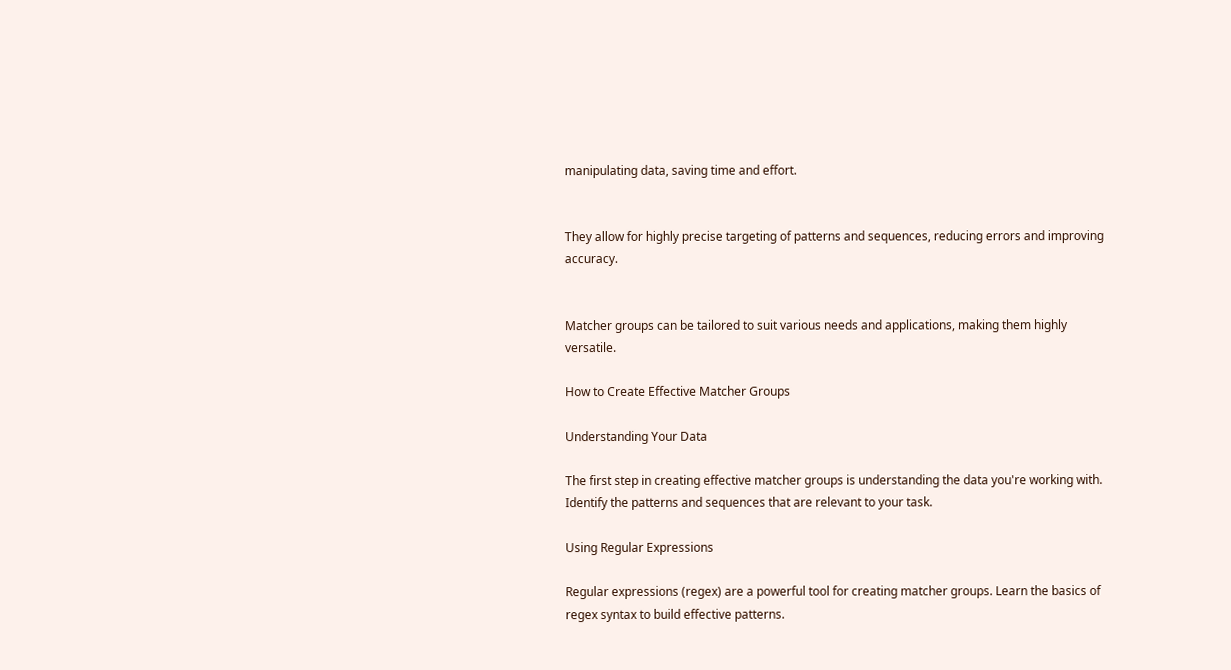manipulating data, saving time and effort.


They allow for highly precise targeting of patterns and sequences, reducing errors and improving accuracy.


Matcher groups can be tailored to suit various needs and applications, making them highly versatile.

How to Create Effective Matcher Groups

Understanding Your Data

The first step in creating effective matcher groups is understanding the data you're working with. Identify the patterns and sequences that are relevant to your task.

Using Regular Expressions

Regular expressions (regex) are a powerful tool for creating matcher groups. Learn the basics of regex syntax to build effective patterns.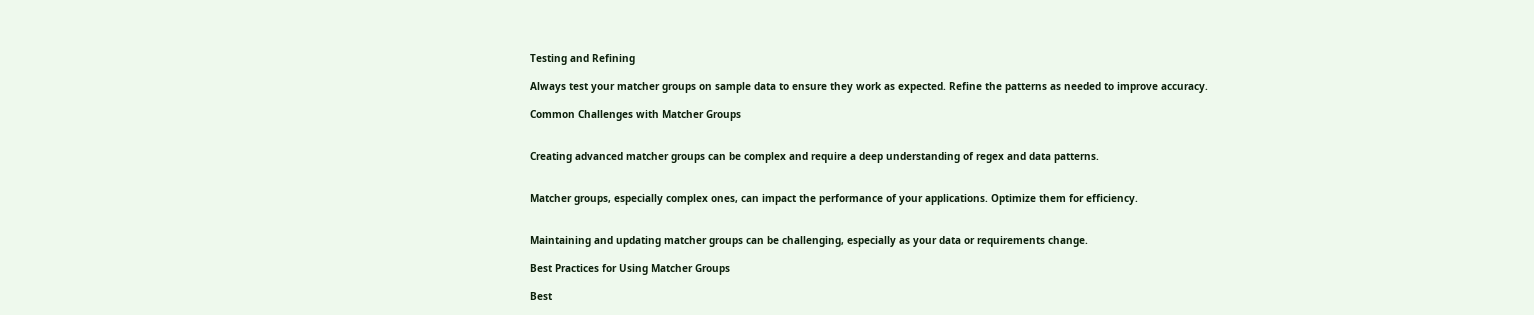Testing and Refining

Always test your matcher groups on sample data to ensure they work as expected. Refine the patterns as needed to improve accuracy.

Common Challenges with Matcher Groups


Creating advanced matcher groups can be complex and require a deep understanding of regex and data patterns.


Matcher groups, especially complex ones, can impact the performance of your applications. Optimize them for efficiency.


Maintaining and updating matcher groups can be challenging, especially as your data or requirements change.

Best Practices for Using Matcher Groups

Best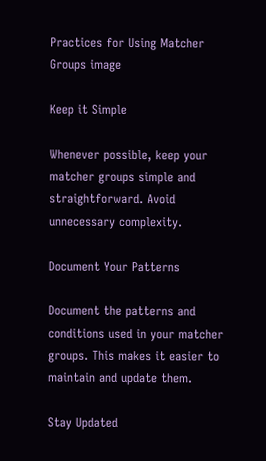Practices for Using Matcher Groups image

Keep it Simple

Whenever possible, keep your matcher groups simple and straightforward. Avoid unnecessary complexity.

Document Your Patterns

Document the patterns and conditions used in your matcher groups. This makes it easier to maintain and update them.

Stay Updated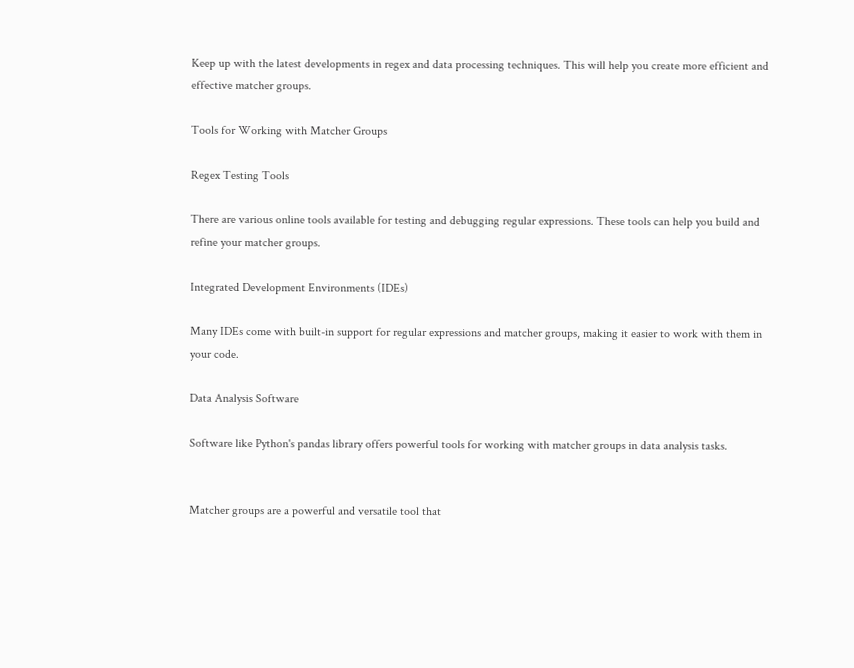Keep up with the latest developments in regex and data processing techniques. This will help you create more efficient and effective matcher groups.

Tools for Working with Matcher Groups

Regex Testing Tools

There are various online tools available for testing and debugging regular expressions. These tools can help you build and refine your matcher groups.

Integrated Development Environments (IDEs)

Many IDEs come with built-in support for regular expressions and matcher groups, making it easier to work with them in your code.

Data Analysis Software

Software like Python's pandas library offers powerful tools for working with matcher groups in data analysis tasks.


Matcher groups are a powerful and versatile tool that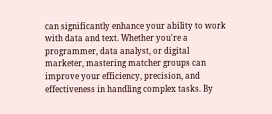can significantly enhance your ability to work with data and text. Whether you're a programmer, data analyst, or digital marketer, mastering matcher groups can improve your efficiency, precision, and effectiveness in handling complex tasks. By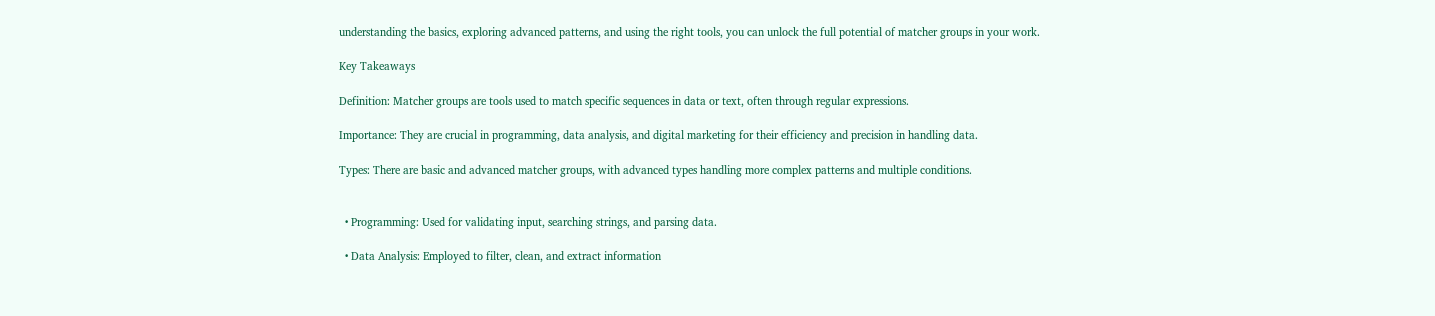understanding the basics, exploring advanced patterns, and using the right tools, you can unlock the full potential of matcher groups in your work.

Key Takeaways

Definition: Matcher groups are tools used to match specific sequences in data or text, often through regular expressions.

Importance: They are crucial in programming, data analysis, and digital marketing for their efficiency and precision in handling data.

Types: There are basic and advanced matcher groups, with advanced types handling more complex patterns and multiple conditions.


  • Programming: Used for validating input, searching strings, and parsing data.

  • Data Analysis: Employed to filter, clean, and extract information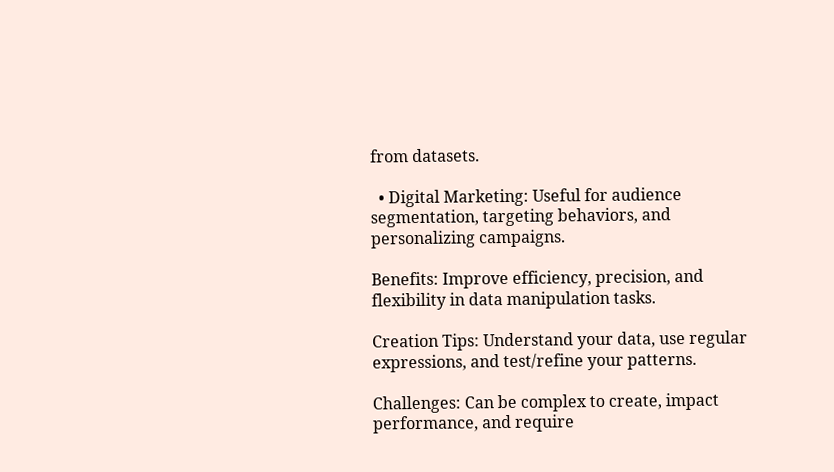from datasets.

  • Digital Marketing: Useful for audience segmentation, targeting behaviors, and personalizing campaigns.

Benefits: Improve efficiency, precision, and flexibility in data manipulation tasks.

Creation Tips: Understand your data, use regular expressions, and test/refine your patterns.

Challenges: Can be complex to create, impact performance, and require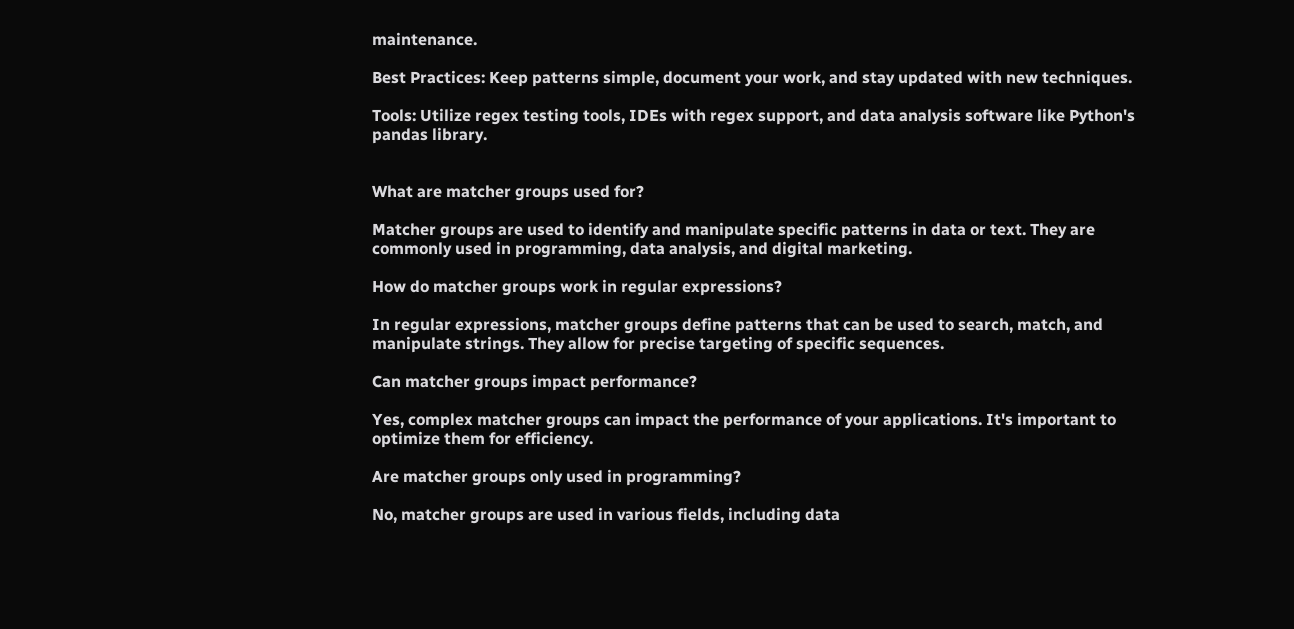maintenance.

Best Practices: Keep patterns simple, document your work, and stay updated with new techniques.

Tools: Utilize regex testing tools, IDEs with regex support, and data analysis software like Python's pandas library.


What are matcher groups used for?

Matcher groups are used to identify and manipulate specific patterns in data or text. They are commonly used in programming, data analysis, and digital marketing.

How do matcher groups work in regular expressions?

In regular expressions, matcher groups define patterns that can be used to search, match, and manipulate strings. They allow for precise targeting of specific sequences.

Can matcher groups impact performance?

Yes, complex matcher groups can impact the performance of your applications. It's important to optimize them for efficiency.

Are matcher groups only used in programming?

No, matcher groups are used in various fields, including data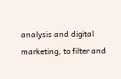analysis and digital marketing, to filter and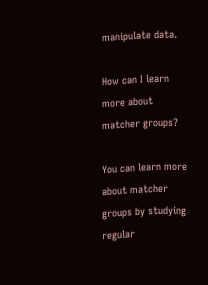manipulate data.

How can I learn more about matcher groups?

You can learn more about matcher groups by studying regular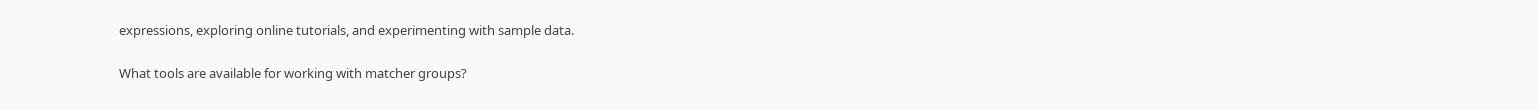expressions, exploring online tutorials, and experimenting with sample data.

What tools are available for working with matcher groups?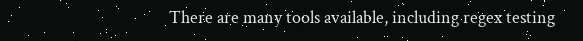There are many tools available, including regex testing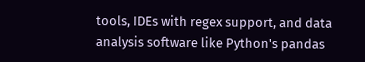tools, IDEs with regex support, and data analysis software like Python's pandas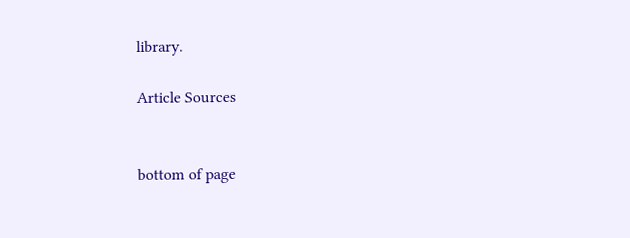library.

Article Sources


bottom of page